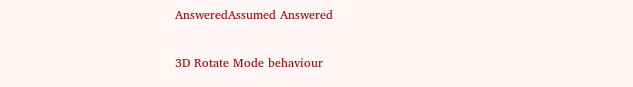AnsweredAssumed Answered

3D Rotate Mode behaviour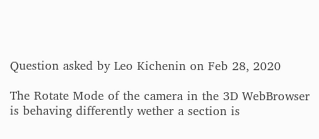Question asked by Leo Kichenin on Feb 28, 2020

The Rotate Mode of the camera in the 3D WebBrowser is behaving differently wether a section is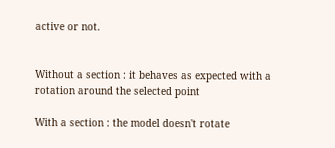active or not.


Without a section : it behaves as expected with a rotation around the selected point

With a section : the model doesn't rotate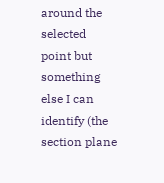around the selected point but something else I can identify (the section plane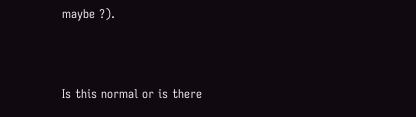maybe ?).


Is this normal or is there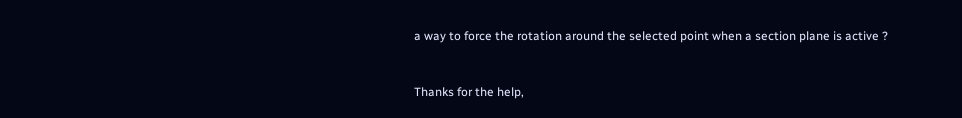a way to force the rotation around the selected point when a section plane is active ?


Thanks for the help,